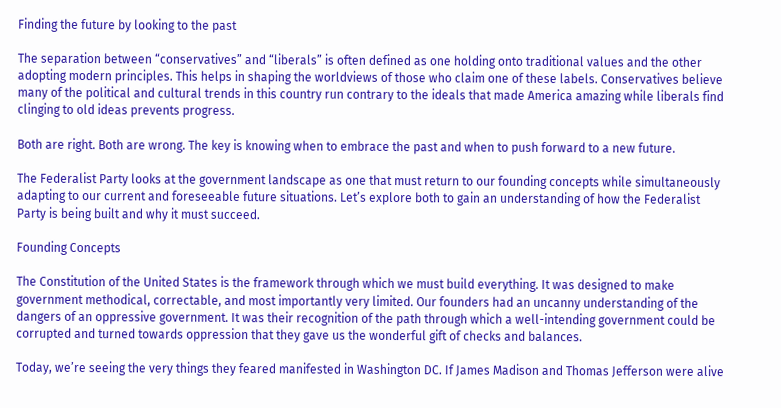Finding the future by looking to the past

The separation between “conservatives” and “liberals” is often defined as one holding onto traditional values and the other adopting modern principles. This helps in shaping the worldviews of those who claim one of these labels. Conservatives believe many of the political and cultural trends in this country run contrary to the ideals that made America amazing while liberals find clinging to old ideas prevents progress.

Both are right. Both are wrong. The key is knowing when to embrace the past and when to push forward to a new future.

The Federalist Party looks at the government landscape as one that must return to our founding concepts while simultaneously adapting to our current and foreseeable future situations. Let’s explore both to gain an understanding of how the Federalist Party is being built and why it must succeed.

Founding Concepts

The Constitution of the United States is the framework through which we must build everything. It was designed to make government methodical, correctable, and most importantly very limited. Our founders had an uncanny understanding of the dangers of an oppressive government. It was their recognition of the path through which a well-intending government could be corrupted and turned towards oppression that they gave us the wonderful gift of checks and balances.

Today, we’re seeing the very things they feared manifested in Washington DC. If James Madison and Thomas Jefferson were alive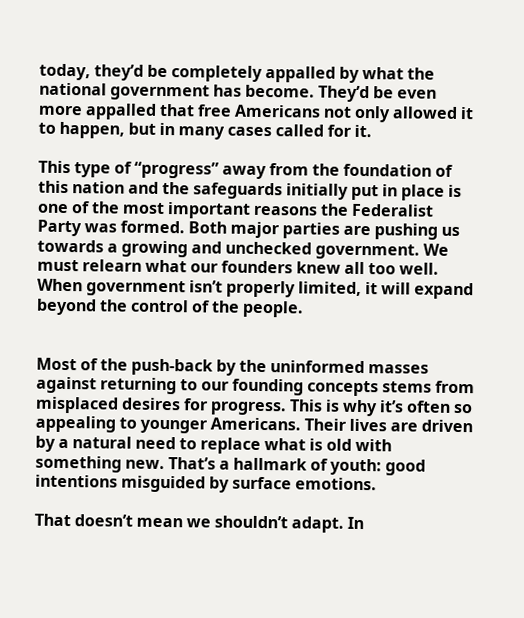today, they’d be completely appalled by what the national government has become. They’d be even more appalled that free Americans not only allowed it to happen, but in many cases called for it.

This type of “progress” away from the foundation of this nation and the safeguards initially put in place is one of the most important reasons the Federalist Party was formed. Both major parties are pushing us towards a growing and unchecked government. We must relearn what our founders knew all too well. When government isn’t properly limited, it will expand beyond the control of the people.


Most of the push-back by the uninformed masses against returning to our founding concepts stems from misplaced desires for progress. This is why it’s often so appealing to younger Americans. Their lives are driven by a natural need to replace what is old with something new. That’s a hallmark of youth: good intentions misguided by surface emotions.

That doesn’t mean we shouldn’t adapt. In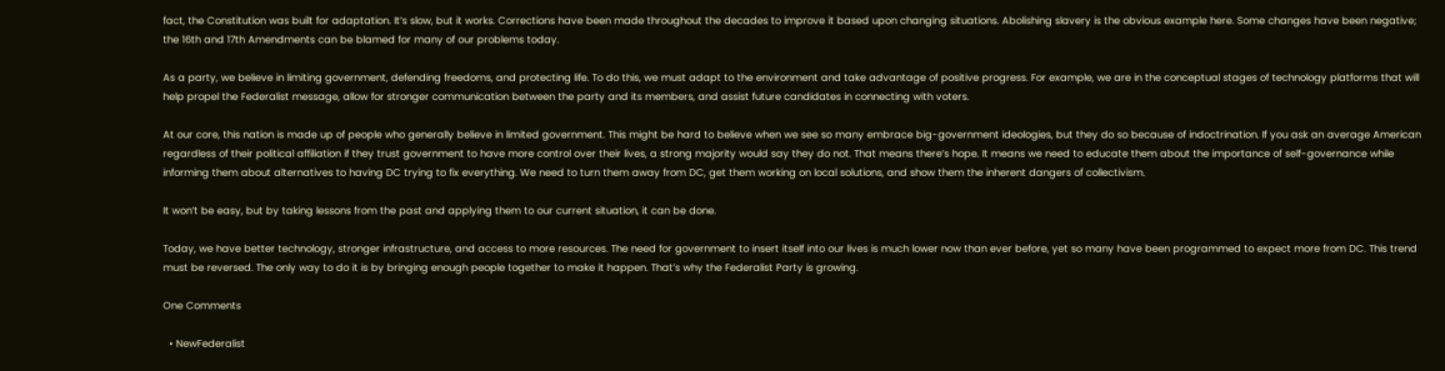fact, the Constitution was built for adaptation. It’s slow, but it works. Corrections have been made throughout the decades to improve it based upon changing situations. Abolishing slavery is the obvious example here. Some changes have been negative; the 16th and 17th Amendments can be blamed for many of our problems today.

As a party, we believe in limiting government, defending freedoms, and protecting life. To do this, we must adapt to the environment and take advantage of positive progress. For example, we are in the conceptual stages of technology platforms that will help propel the Federalist message, allow for stronger communication between the party and its members, and assist future candidates in connecting with voters.

At our core, this nation is made up of people who generally believe in limited government. This might be hard to believe when we see so many embrace big-government ideologies, but they do so because of indoctrination. If you ask an average American regardless of their political affiliation if they trust government to have more control over their lives, a strong majority would say they do not. That means there’s hope. It means we need to educate them about the importance of self-governance while informing them about alternatives to having DC trying to fix everything. We need to turn them away from DC, get them working on local solutions, and show them the inherent dangers of collectivism.

It won’t be easy, but by taking lessons from the past and applying them to our current situation, it can be done.

Today, we have better technology, stronger infrastructure, and access to more resources. The need for government to insert itself into our lives is much lower now than ever before, yet so many have been programmed to expect more from DC. This trend must be reversed. The only way to do it is by bringing enough people together to make it happen. That’s why the Federalist Party is growing.

One Comments

  • NewFederalist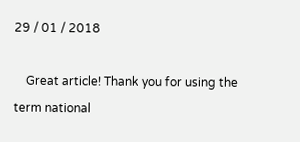29 / 01 / 2018

    Great article! Thank you for using the term national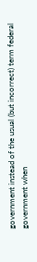government instead of the usual (but incorrect) term federal government when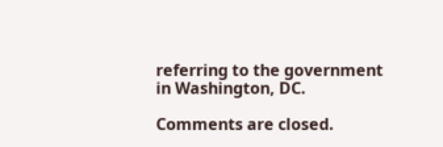referring to the government in Washington, DC.

Comments are closed.